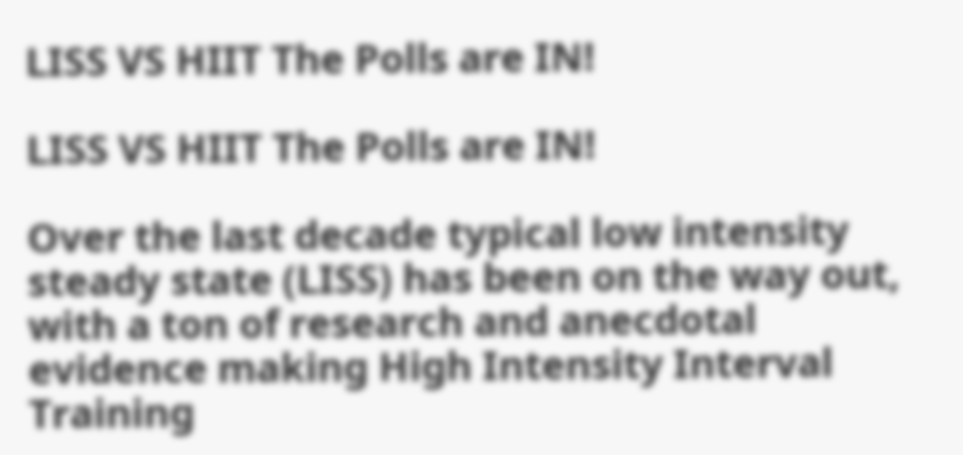LISS VS HIIT The Polls are IN!

LISS VS HIIT The Polls are IN!

Over the last decade typical low intensity steady state (LISS) has been on the way out, with a ton of research and anecdotal evidence making High Intensity Interval Training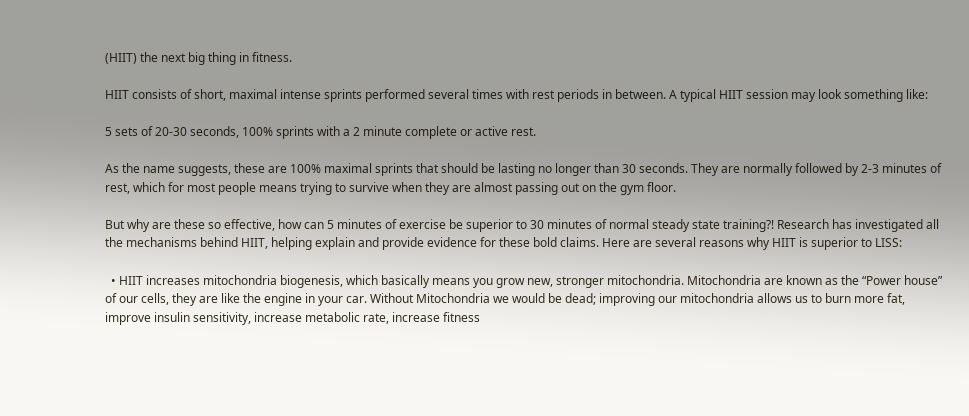(HIIT) the next big thing in fitness.

HIIT consists of short, maximal intense sprints performed several times with rest periods in between. A typical HIIT session may look something like:

5 sets of 20-30 seconds, 100% sprints with a 2 minute complete or active rest.

As the name suggests, these are 100% maximal sprints that should be lasting no longer than 30 seconds. They are normally followed by 2-3 minutes of rest, which for most people means trying to survive when they are almost passing out on the gym floor.

But why are these so effective, how can 5 minutes of exercise be superior to 30 minutes of normal steady state training?! Research has investigated all the mechanisms behind HIIT, helping explain and provide evidence for these bold claims. Here are several reasons why HIIT is superior to LISS:

  • HIIT increases mitochondria biogenesis, which basically means you grow new, stronger mitochondria. Mitochondria are known as the “Power house” of our cells, they are like the engine in your car. Without Mitochondria we would be dead; improving our mitochondria allows us to burn more fat, improve insulin sensitivity, increase metabolic rate, increase fitness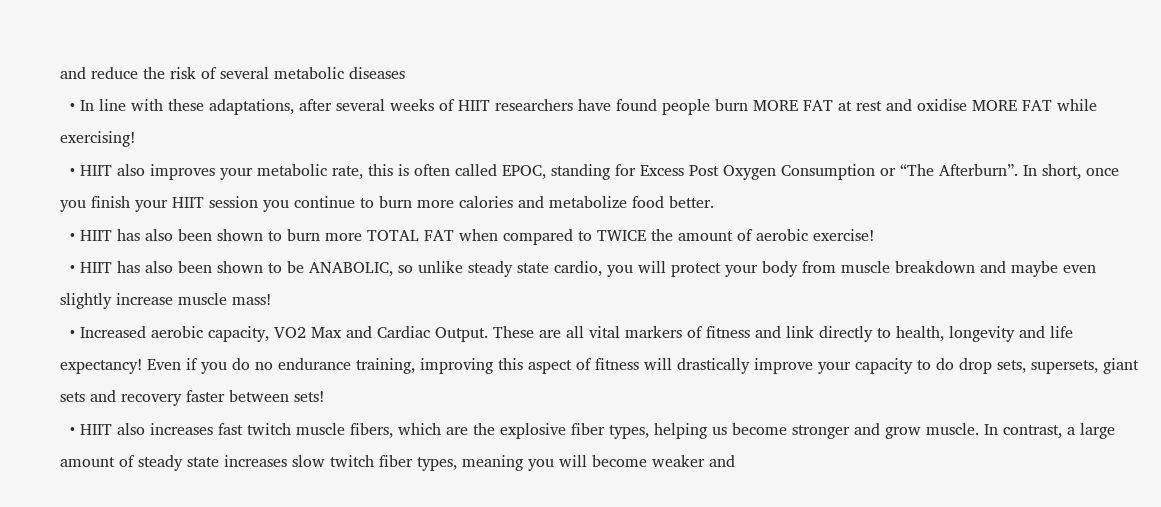and reduce the risk of several metabolic diseases
  • In line with these adaptations, after several weeks of HIIT researchers have found people burn MORE FAT at rest and oxidise MORE FAT while exercising!
  • HIIT also improves your metabolic rate, this is often called EPOC, standing for Excess Post Oxygen Consumption or “The Afterburn”. In short, once you finish your HIIT session you continue to burn more calories and metabolize food better.
  • HIIT has also been shown to burn more TOTAL FAT when compared to TWICE the amount of aerobic exercise!
  • HIIT has also been shown to be ANABOLIC, so unlike steady state cardio, you will protect your body from muscle breakdown and maybe even slightly increase muscle mass!
  • Increased aerobic capacity, VO2 Max and Cardiac Output. These are all vital markers of fitness and link directly to health, longevity and life expectancy! Even if you do no endurance training, improving this aspect of fitness will drastically improve your capacity to do drop sets, supersets, giant sets and recovery faster between sets!
  • HIIT also increases fast twitch muscle fibers, which are the explosive fiber types, helping us become stronger and grow muscle. In contrast, a large amount of steady state increases slow twitch fiber types, meaning you will become weaker and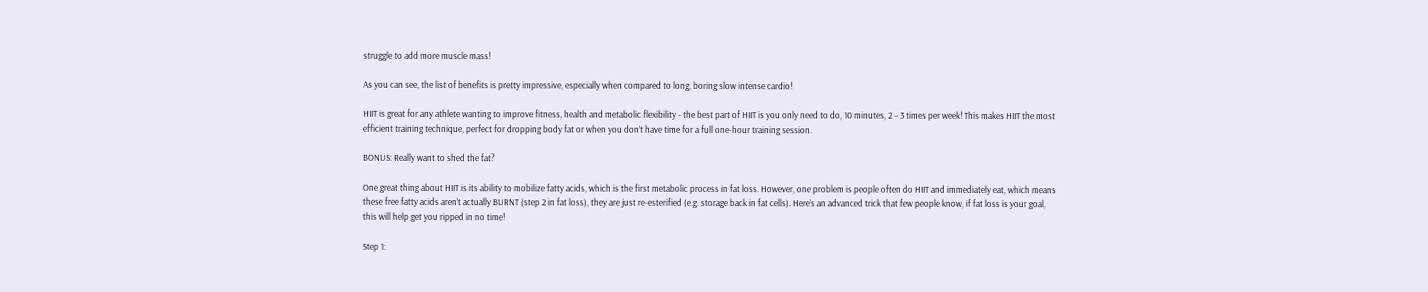struggle to add more muscle mass!

As you can see, the list of benefits is pretty impressive, especially when compared to long, boring slow intense cardio!

HIIT is great for any athlete wanting to improve fitness, health and metabolic flexibility - the best part of HIIT is you only need to do, 10 minutes, 2 – 3 times per week! This makes HIIT the most efficient training technique, perfect for dropping body fat or when you don’t have time for a full one-hour training session.

BONUS: Really want to shed the fat?

One great thing about HIIT is its ability to mobilize fatty acids, which is the first metabolic process in fat loss. However, one problem is people often do HIIT and immediately eat, which means these free fatty acids aren’t actually BURNT (step 2 in fat loss), they are just re-esterified (e.g. storage back in fat cells). Here’s an advanced trick that few people know, if fat loss is your goal, this will help get you ripped in no time!

Step 1: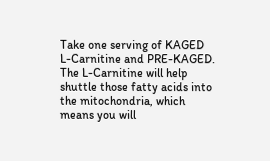Take one serving of KAGED L-Carnitine and PRE-KAGED. The L-Carnitine will help shuttle those fatty acids into the mitochondria, which means you will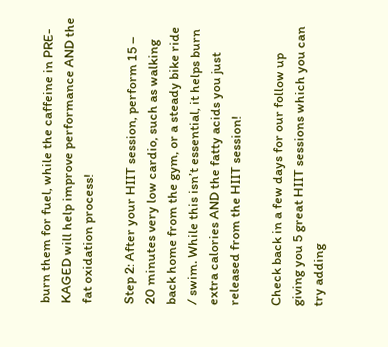burn them for fuel, while the caffeine in PRE-KAGED will help improve performance AND the fat oxidation process!

Step 2: After your HIIT session, perform 15 – 20 minutes very low cardio, such as walking back home from the gym, or a steady bike ride / swim. While this isn’t essential, it helps burn extra calories AND the fatty acids you just released from the HIIT session!

Check back in a few days for our follow up giving you 5 great HIIT sessions which you can try adding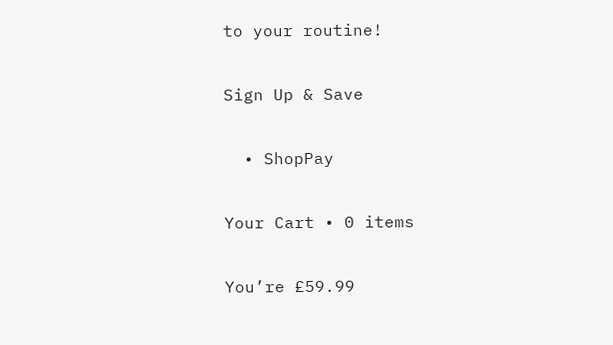to your routine!

Sign Up & Save

  • ShopPay

Your Cart • 0 items

You’re £59.99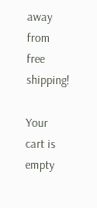away from free shipping!

Your cart is empty